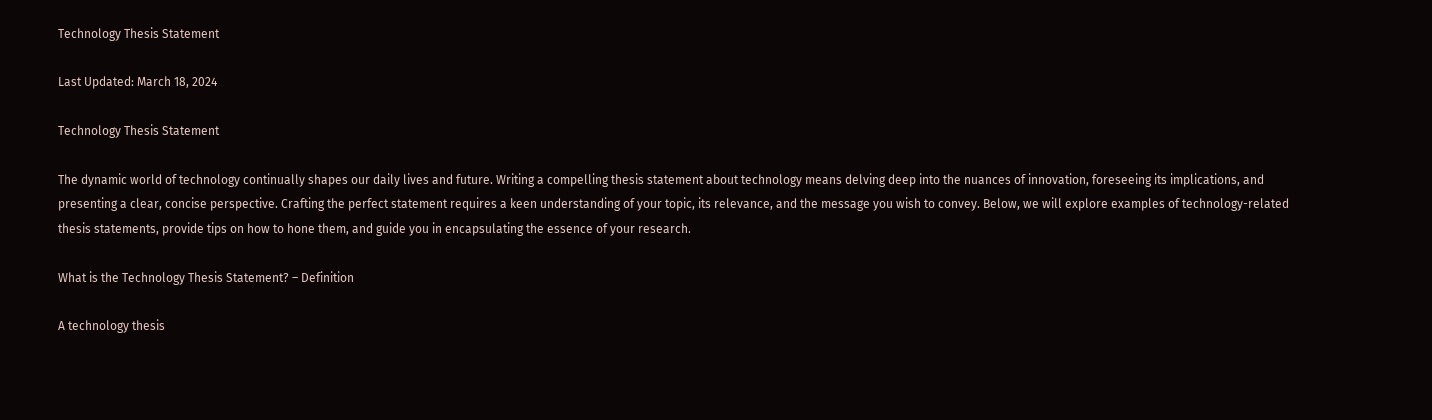Technology Thesis Statement

Last Updated: March 18, 2024

Technology Thesis Statement

The dynamic world of technology continually shapes our daily lives and future. Writing a compelling thesis statement about technology means delving deep into the nuances of innovation, foreseeing its implications, and presenting a clear, concise perspective. Crafting the perfect statement requires a keen understanding of your topic, its relevance, and the message you wish to convey. Below, we will explore examples of technology-related thesis statements, provide tips on how to hone them, and guide you in encapsulating the essence of your research.

What is the Technology Thesis Statement? – Definition

A technology thesis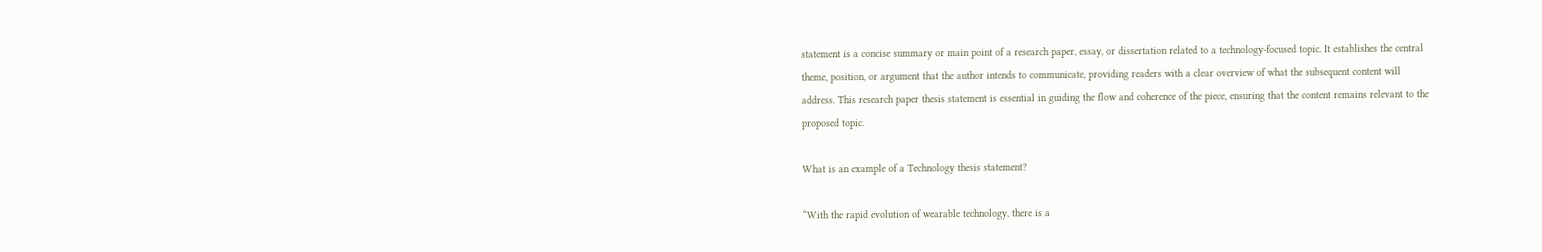statement is a concise summary or main point of a research paper, essay, or dissertation related to a technology-focused topic. It establishes the central theme, position, or argument that the author intends to communicate, providing readers with a clear overview of what the subsequent content will address. This research paper thesis statement is essential in guiding the flow and coherence of the piece, ensuring that the content remains relevant to the proposed topic.

What is an example of a Technology thesis statement?

“With the rapid evolution of wearable technology, there is a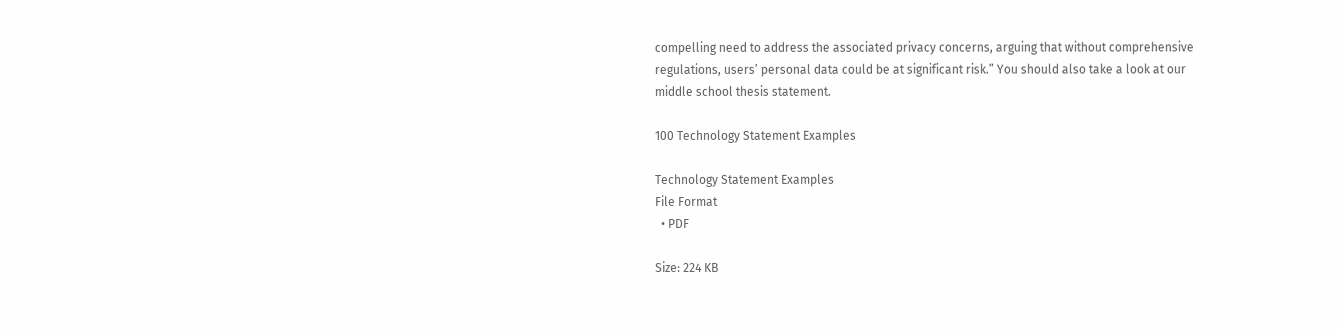compelling need to address the associated privacy concerns, arguing that without comprehensive regulations, users’ personal data could be at significant risk.” You should also take a look at our middle school thesis statement.

100 Technology Statement Examples

Technology Statement Examples
File Format
  • PDF

Size: 224 KB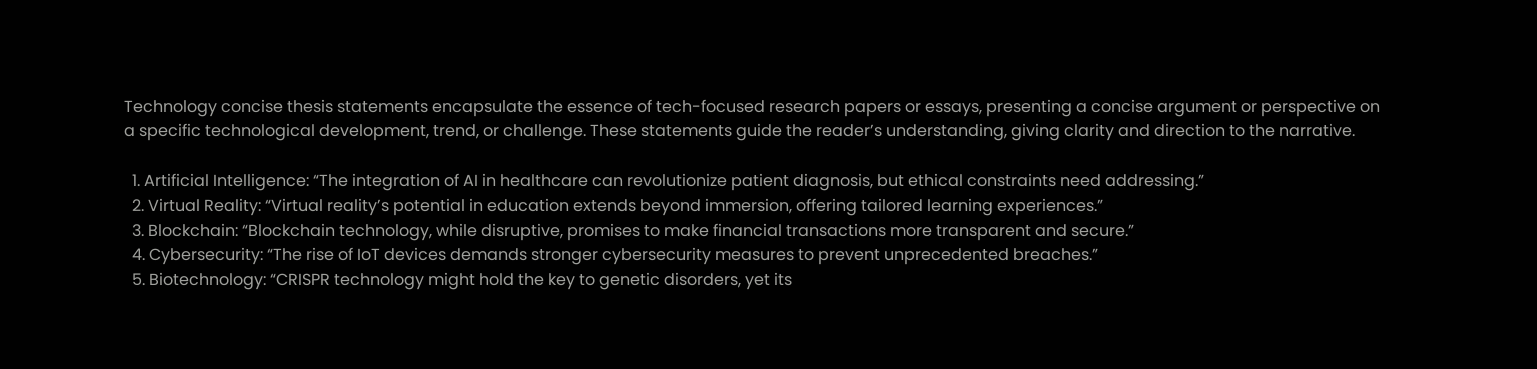Technology concise thesis statements encapsulate the essence of tech-focused research papers or essays, presenting a concise argument or perspective on a specific technological development, trend, or challenge. These statements guide the reader’s understanding, giving clarity and direction to the narrative.

  1. Artificial Intelligence: “The integration of AI in healthcare can revolutionize patient diagnosis, but ethical constraints need addressing.”
  2. Virtual Reality: “Virtual reality’s potential in education extends beyond immersion, offering tailored learning experiences.”
  3. Blockchain: “Blockchain technology, while disruptive, promises to make financial transactions more transparent and secure.”
  4. Cybersecurity: “The rise of IoT devices demands stronger cybersecurity measures to prevent unprecedented breaches.”
  5. Biotechnology: “CRISPR technology might hold the key to genetic disorders, yet its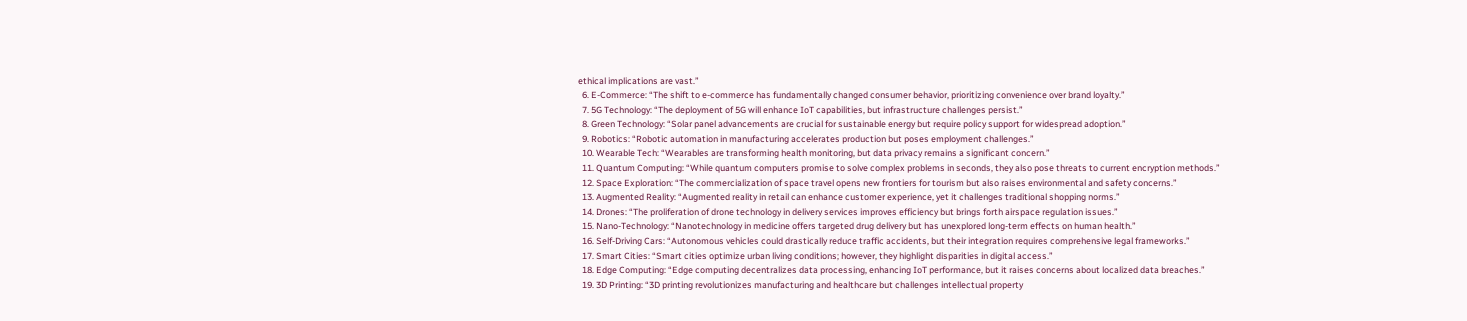ethical implications are vast.”
  6. E-Commerce: “The shift to e-commerce has fundamentally changed consumer behavior, prioritizing convenience over brand loyalty.”
  7. 5G Technology: “The deployment of 5G will enhance IoT capabilities, but infrastructure challenges persist.”
  8. Green Technology: “Solar panel advancements are crucial for sustainable energy but require policy support for widespread adoption.”
  9. Robotics: “Robotic automation in manufacturing accelerates production but poses employment challenges.”
  10. Wearable Tech: “Wearables are transforming health monitoring, but data privacy remains a significant concern.”
  11. Quantum Computing: “While quantum computers promise to solve complex problems in seconds, they also pose threats to current encryption methods.”
  12. Space Exploration: “The commercialization of space travel opens new frontiers for tourism but also raises environmental and safety concerns.”
  13. Augmented Reality: “Augmented reality in retail can enhance customer experience, yet it challenges traditional shopping norms.”
  14. Drones: “The proliferation of drone technology in delivery services improves efficiency but brings forth airspace regulation issues.”
  15. Nano-Technology: “Nanotechnology in medicine offers targeted drug delivery but has unexplored long-term effects on human health.”
  16. Self-Driving Cars: “Autonomous vehicles could drastically reduce traffic accidents, but their integration requires comprehensive legal frameworks.”
  17. Smart Cities: “Smart cities optimize urban living conditions; however, they highlight disparities in digital access.”
  18. Edge Computing: “Edge computing decentralizes data processing, enhancing IoT performance, but it raises concerns about localized data breaches.”
  19. 3D Printing: “3D printing revolutionizes manufacturing and healthcare but challenges intellectual property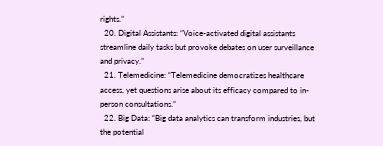rights.”
  20. Digital Assistants: “Voice-activated digital assistants streamline daily tasks but provoke debates on user surveillance and privacy.”
  21. Telemedicine: “Telemedicine democratizes healthcare access, yet questions arise about its efficacy compared to in-person consultations.”
  22. Big Data: “Big data analytics can transform industries, but the potential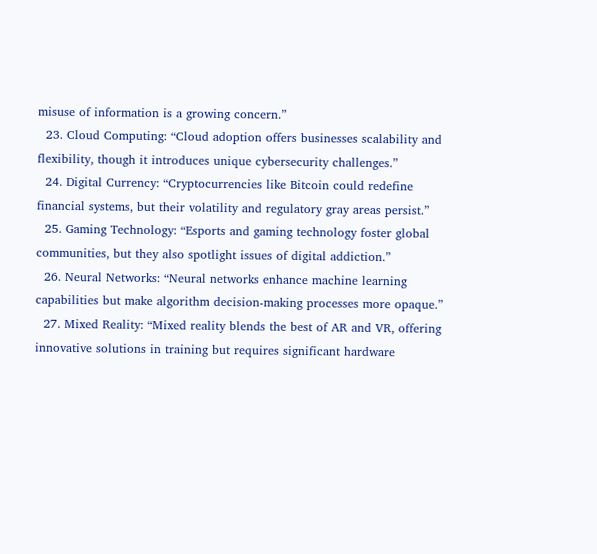misuse of information is a growing concern.”
  23. Cloud Computing: “Cloud adoption offers businesses scalability and flexibility, though it introduces unique cybersecurity challenges.”
  24. Digital Currency: “Cryptocurrencies like Bitcoin could redefine financial systems, but their volatility and regulatory gray areas persist.”
  25. Gaming Technology: “Esports and gaming technology foster global communities, but they also spotlight issues of digital addiction.”
  26. Neural Networks: “Neural networks enhance machine learning capabilities but make algorithm decision-making processes more opaque.”
  27. Mixed Reality: “Mixed reality blends the best of AR and VR, offering innovative solutions in training but requires significant hardware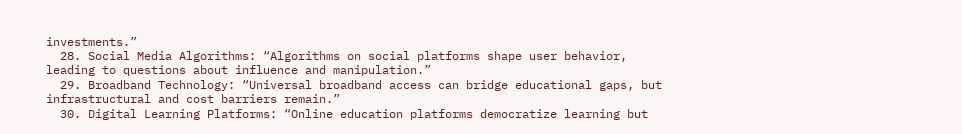investments.”
  28. Social Media Algorithms: “Algorithms on social platforms shape user behavior, leading to questions about influence and manipulation.”
  29. Broadband Technology: “Universal broadband access can bridge educational gaps, but infrastructural and cost barriers remain.”
  30. Digital Learning Platforms: “Online education platforms democratize learning but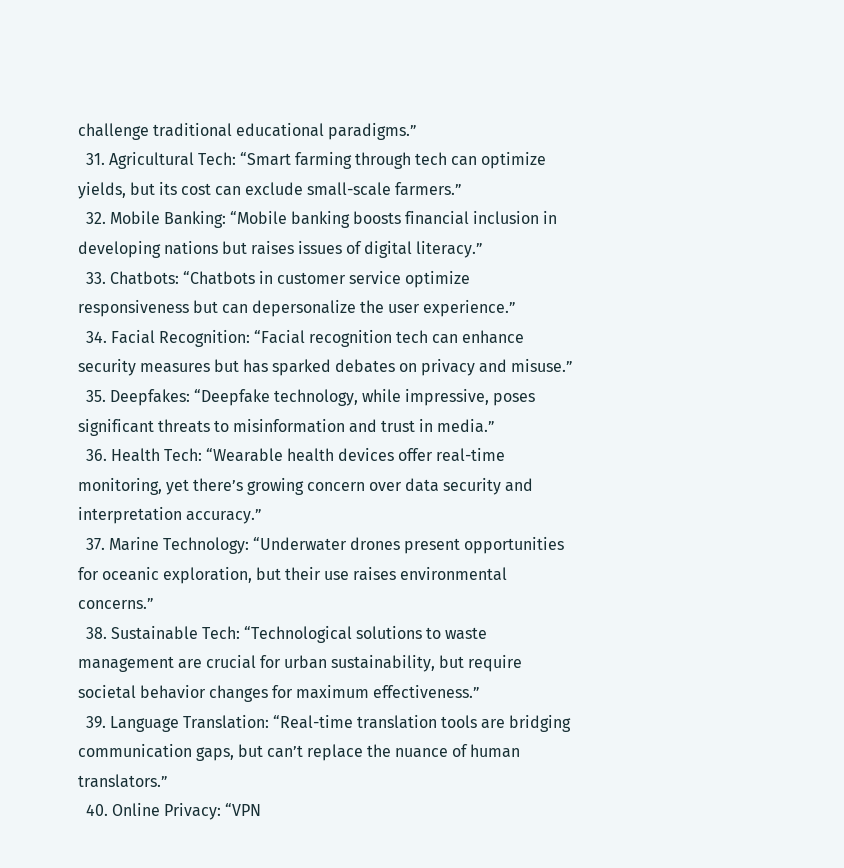challenge traditional educational paradigms.”
  31. Agricultural Tech: “Smart farming through tech can optimize yields, but its cost can exclude small-scale farmers.”
  32. Mobile Banking: “Mobile banking boosts financial inclusion in developing nations but raises issues of digital literacy.”
  33. Chatbots: “Chatbots in customer service optimize responsiveness but can depersonalize the user experience.”
  34. Facial Recognition: “Facial recognition tech can enhance security measures but has sparked debates on privacy and misuse.”
  35. Deepfakes: “Deepfake technology, while impressive, poses significant threats to misinformation and trust in media.”
  36. Health Tech: “Wearable health devices offer real-time monitoring, yet there’s growing concern over data security and interpretation accuracy.”
  37. Marine Technology: “Underwater drones present opportunities for oceanic exploration, but their use raises environmental concerns.”
  38. Sustainable Tech: “Technological solutions to waste management are crucial for urban sustainability, but require societal behavior changes for maximum effectiveness.”
  39. Language Translation: “Real-time translation tools are bridging communication gaps, but can’t replace the nuance of human translators.”
  40. Online Privacy: “VPN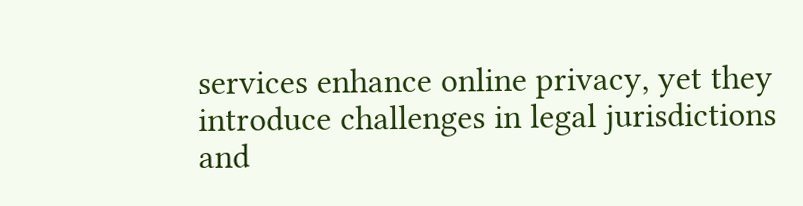services enhance online privacy, yet they introduce challenges in legal jurisdictions and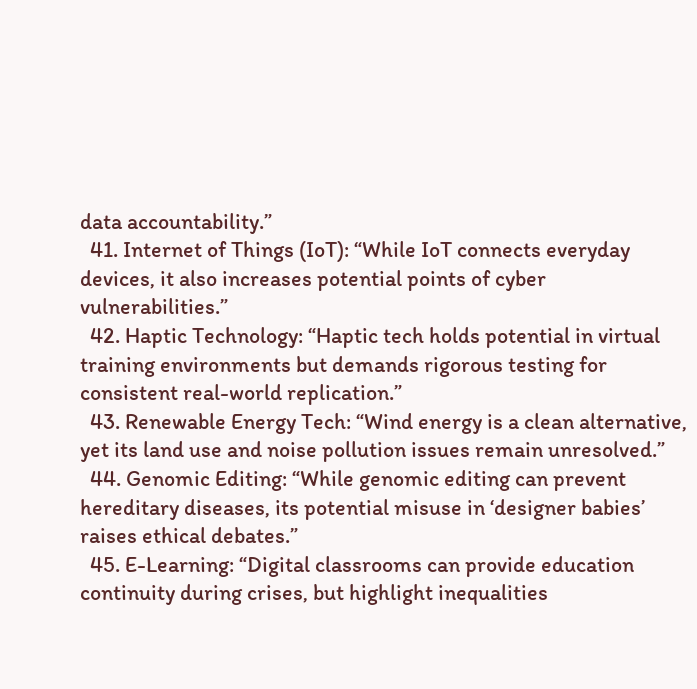data accountability.”
  41. Internet of Things (IoT): “While IoT connects everyday devices, it also increases potential points of cyber vulnerabilities.”
  42. Haptic Technology: “Haptic tech holds potential in virtual training environments but demands rigorous testing for consistent real-world replication.”
  43. Renewable Energy Tech: “Wind energy is a clean alternative, yet its land use and noise pollution issues remain unresolved.”
  44. Genomic Editing: “While genomic editing can prevent hereditary diseases, its potential misuse in ‘designer babies’ raises ethical debates.”
  45. E-Learning: “Digital classrooms can provide education continuity during crises, but highlight inequalities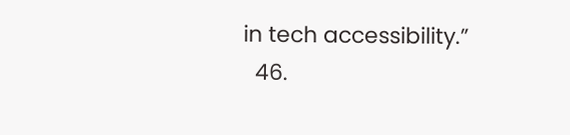in tech accessibility.”
  46.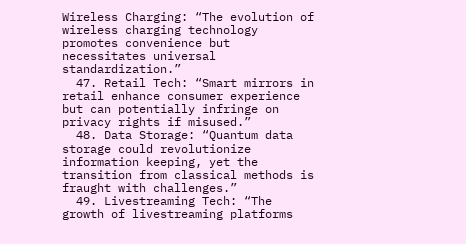Wireless Charging: “The evolution of wireless charging technology promotes convenience but necessitates universal standardization.”
  47. Retail Tech: “Smart mirrors in retail enhance consumer experience but can potentially infringe on privacy rights if misused.”
  48. Data Storage: “Quantum data storage could revolutionize information keeping, yet the transition from classical methods is fraught with challenges.”
  49. Livestreaming Tech: “The growth of livestreaming platforms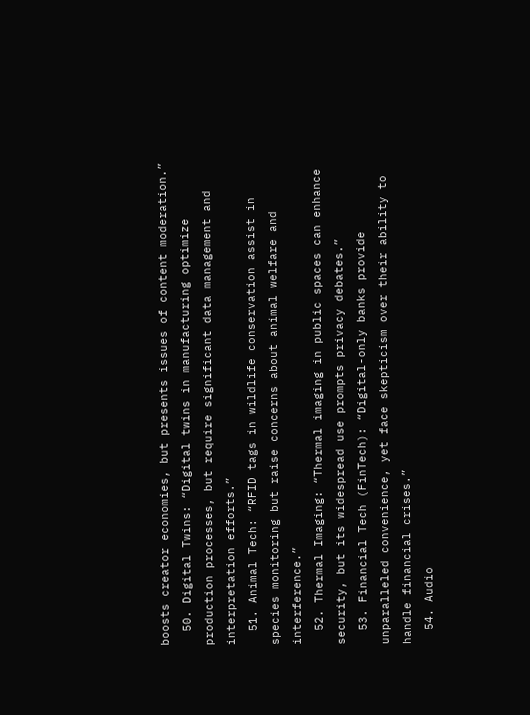boosts creator economies, but presents issues of content moderation.”
  50. Digital Twins: “Digital twins in manufacturing optimize production processes, but require significant data management and interpretation efforts.”
  51. Animal Tech: “RFID tags in wildlife conservation assist in species monitoring but raise concerns about animal welfare and interference.”
  52. Thermal Imaging: “Thermal imaging in public spaces can enhance security, but its widespread use prompts privacy debates.”
  53. Financial Tech (FinTech): “Digital-only banks provide unparalleled convenience, yet face skepticism over their ability to handle financial crises.”
  54. Audio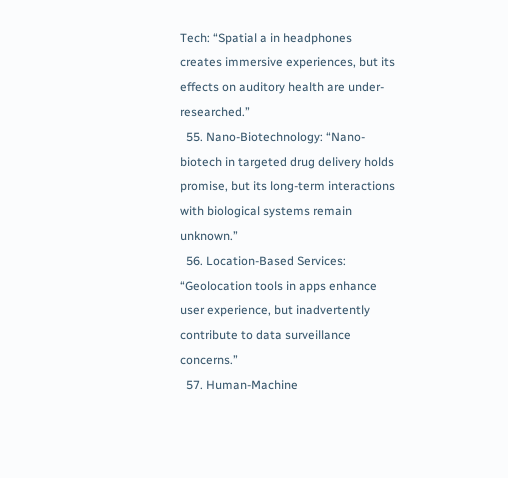Tech: “Spatial a in headphones creates immersive experiences, but its effects on auditory health are under-researched.”
  55. Nano-Biotechnology: “Nano-biotech in targeted drug delivery holds promise, but its long-term interactions with biological systems remain unknown.”
  56. Location-Based Services: “Geolocation tools in apps enhance user experience, but inadvertently contribute to data surveillance concerns.”
  57. Human-Machine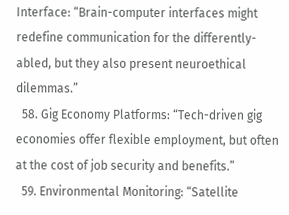Interface: “Brain-computer interfaces might redefine communication for the differently-abled, but they also present neuroethical dilemmas.”
  58. Gig Economy Platforms: “Tech-driven gig economies offer flexible employment, but often at the cost of job security and benefits.”
  59. Environmental Monitoring: “Satellite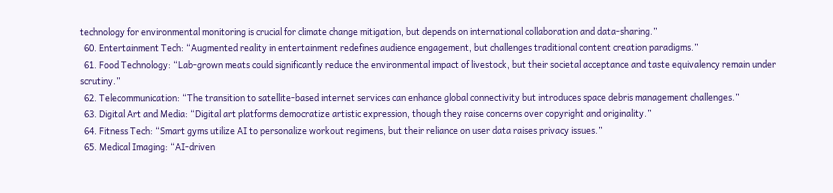technology for environmental monitoring is crucial for climate change mitigation, but depends on international collaboration and data-sharing.”
  60. Entertainment Tech: “Augmented reality in entertainment redefines audience engagement, but challenges traditional content creation paradigms.”
  61. Food Technology: “Lab-grown meats could significantly reduce the environmental impact of livestock, but their societal acceptance and taste equivalency remain under scrutiny.”
  62. Telecommunication: “The transition to satellite-based internet services can enhance global connectivity but introduces space debris management challenges.”
  63. Digital Art and Media: “Digital art platforms democratize artistic expression, though they raise concerns over copyright and originality.”
  64. Fitness Tech: “Smart gyms utilize AI to personalize workout regimens, but their reliance on user data raises privacy issues.”
  65. Medical Imaging: “AI-driven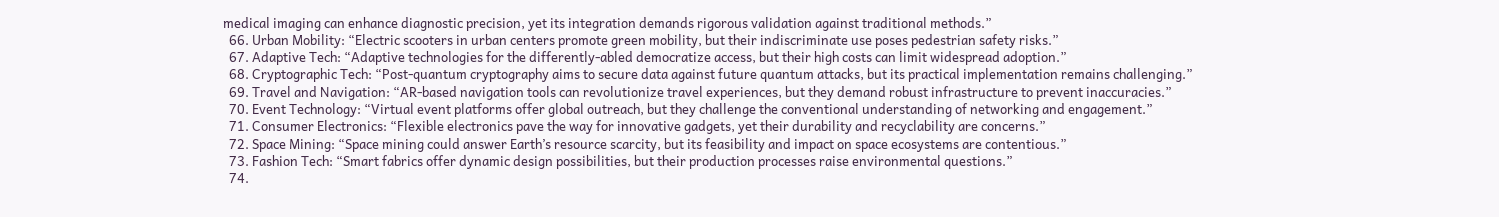medical imaging can enhance diagnostic precision, yet its integration demands rigorous validation against traditional methods.”
  66. Urban Mobility: “Electric scooters in urban centers promote green mobility, but their indiscriminate use poses pedestrian safety risks.”
  67. Adaptive Tech: “Adaptive technologies for the differently-abled democratize access, but their high costs can limit widespread adoption.”
  68. Cryptographic Tech: “Post-quantum cryptography aims to secure data against future quantum attacks, but its practical implementation remains challenging.”
  69. Travel and Navigation: “AR-based navigation tools can revolutionize travel experiences, but they demand robust infrastructure to prevent inaccuracies.”
  70. Event Technology: “Virtual event platforms offer global outreach, but they challenge the conventional understanding of networking and engagement.”
  71. Consumer Electronics: “Flexible electronics pave the way for innovative gadgets, yet their durability and recyclability are concerns.”
  72. Space Mining: “Space mining could answer Earth’s resource scarcity, but its feasibility and impact on space ecosystems are contentious.”
  73. Fashion Tech: “Smart fabrics offer dynamic design possibilities, but their production processes raise environmental questions.”
  74.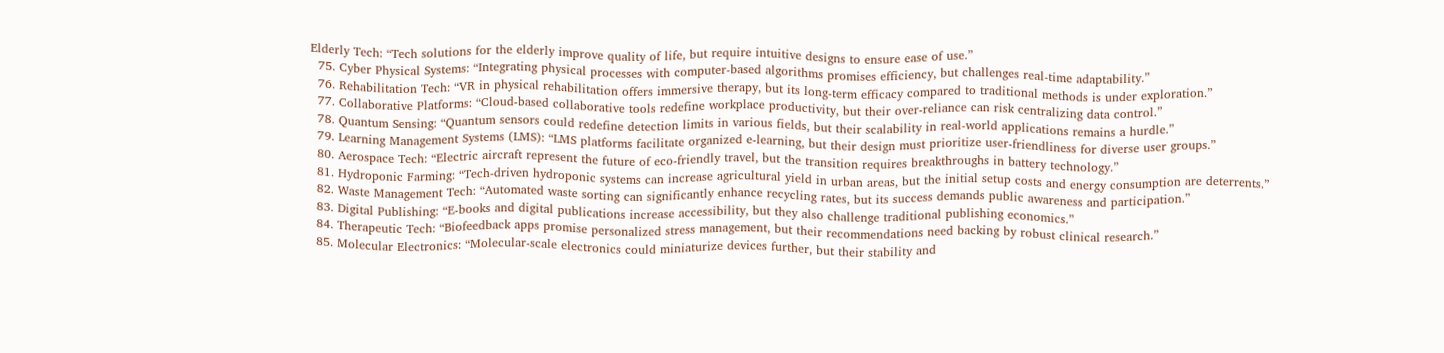Elderly Tech: “Tech solutions for the elderly improve quality of life, but require intuitive designs to ensure ease of use.”
  75. Cyber Physical Systems: “Integrating physical processes with computer-based algorithms promises efficiency, but challenges real-time adaptability.”
  76. Rehabilitation Tech: “VR in physical rehabilitation offers immersive therapy, but its long-term efficacy compared to traditional methods is under exploration.”
  77. Collaborative Platforms: “Cloud-based collaborative tools redefine workplace productivity, but their over-reliance can risk centralizing data control.”
  78. Quantum Sensing: “Quantum sensors could redefine detection limits in various fields, but their scalability in real-world applications remains a hurdle.”
  79. Learning Management Systems (LMS): “LMS platforms facilitate organized e-learning, but their design must prioritize user-friendliness for diverse user groups.”
  80. Aerospace Tech: “Electric aircraft represent the future of eco-friendly travel, but the transition requires breakthroughs in battery technology.”
  81. Hydroponic Farming: “Tech-driven hydroponic systems can increase agricultural yield in urban areas, but the initial setup costs and energy consumption are deterrents.”
  82. Waste Management Tech: “Automated waste sorting can significantly enhance recycling rates, but its success demands public awareness and participation.”
  83. Digital Publishing: “E-books and digital publications increase accessibility, but they also challenge traditional publishing economics.”
  84. Therapeutic Tech: “Biofeedback apps promise personalized stress management, but their recommendations need backing by robust clinical research.”
  85. Molecular Electronics: “Molecular-scale electronics could miniaturize devices further, but their stability and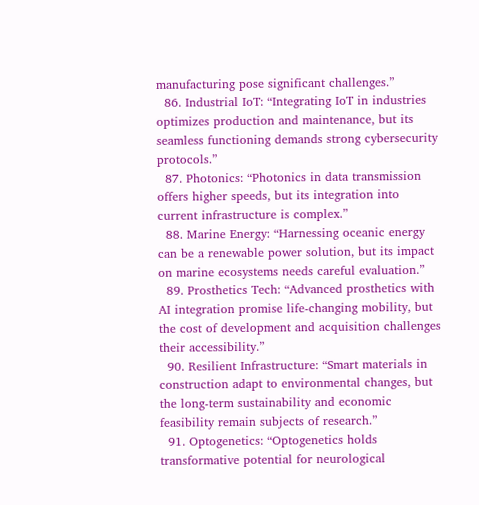manufacturing pose significant challenges.”
  86. Industrial IoT: “Integrating IoT in industries optimizes production and maintenance, but its seamless functioning demands strong cybersecurity protocols.”
  87. Photonics: “Photonics in data transmission offers higher speeds, but its integration into current infrastructure is complex.”
  88. Marine Energy: “Harnessing oceanic energy can be a renewable power solution, but its impact on marine ecosystems needs careful evaluation.”
  89. Prosthetics Tech: “Advanced prosthetics with AI integration promise life-changing mobility, but the cost of development and acquisition challenges their accessibility.”
  90. Resilient Infrastructure: “Smart materials in construction adapt to environmental changes, but the long-term sustainability and economic feasibility remain subjects of research.”
  91. Optogenetics: “Optogenetics holds transformative potential for neurological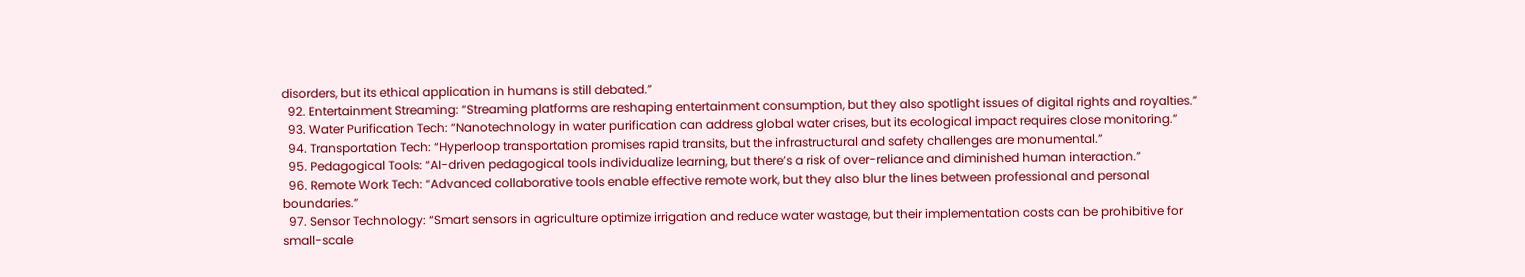disorders, but its ethical application in humans is still debated.”
  92. Entertainment Streaming: “Streaming platforms are reshaping entertainment consumption, but they also spotlight issues of digital rights and royalties.”
  93. Water Purification Tech: “Nanotechnology in water purification can address global water crises, but its ecological impact requires close monitoring.”
  94. Transportation Tech: “Hyperloop transportation promises rapid transits, but the infrastructural and safety challenges are monumental.”
  95. Pedagogical Tools: “AI-driven pedagogical tools individualize learning, but there’s a risk of over-reliance and diminished human interaction.”
  96. Remote Work Tech: “Advanced collaborative tools enable effective remote work, but they also blur the lines between professional and personal boundaries.”
  97. Sensor Technology: “Smart sensors in agriculture optimize irrigation and reduce water wastage, but their implementation costs can be prohibitive for small-scale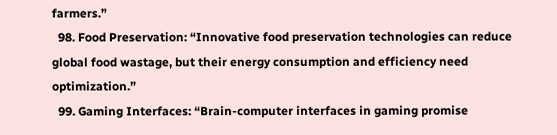farmers.”
  98. Food Preservation: “Innovative food preservation technologies can reduce global food wastage, but their energy consumption and efficiency need optimization.”
  99. Gaming Interfaces: “Brain-computer interfaces in gaming promise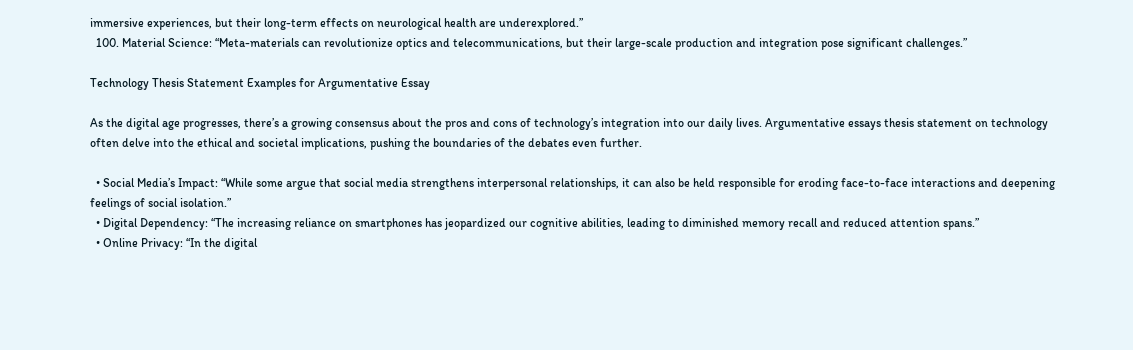immersive experiences, but their long-term effects on neurological health are underexplored.”
  100. Material Science: “Meta-materials can revolutionize optics and telecommunications, but their large-scale production and integration pose significant challenges.”

Technology Thesis Statement Examples for Argumentative Essay

As the digital age progresses, there’s a growing consensus about the pros and cons of technology’s integration into our daily lives. Argumentative essays thesis statement on technology often delve into the ethical and societal implications, pushing the boundaries of the debates even further.

  • Social Media’s Impact: “While some argue that social media strengthens interpersonal relationships, it can also be held responsible for eroding face-to-face interactions and deepening feelings of social isolation.”
  • Digital Dependency: “The increasing reliance on smartphones has jeopardized our cognitive abilities, leading to diminished memory recall and reduced attention spans.”
  • Online Privacy: “In the digital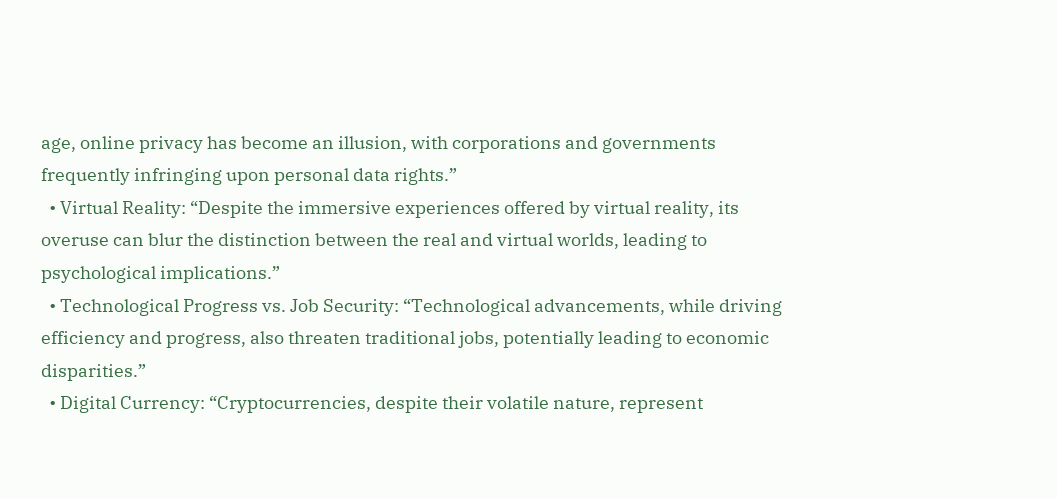age, online privacy has become an illusion, with corporations and governments frequently infringing upon personal data rights.”
  • Virtual Reality: “Despite the immersive experiences offered by virtual reality, its overuse can blur the distinction between the real and virtual worlds, leading to psychological implications.”
  • Technological Progress vs. Job Security: “Technological advancements, while driving efficiency and progress, also threaten traditional jobs, potentially leading to economic disparities.”
  • Digital Currency: “Cryptocurrencies, despite their volatile nature, represent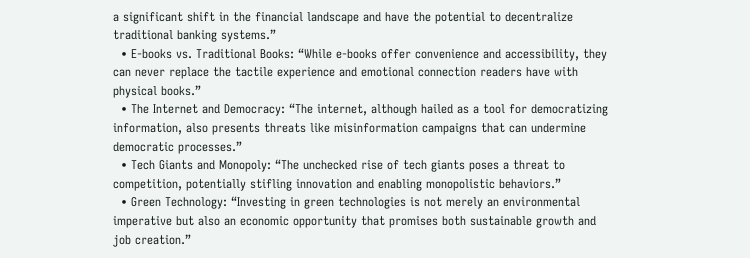a significant shift in the financial landscape and have the potential to decentralize traditional banking systems.”
  • E-books vs. Traditional Books: “While e-books offer convenience and accessibility, they can never replace the tactile experience and emotional connection readers have with physical books.”
  • The Internet and Democracy: “The internet, although hailed as a tool for democratizing information, also presents threats like misinformation campaigns that can undermine democratic processes.”
  • Tech Giants and Monopoly: “The unchecked rise of tech giants poses a threat to competition, potentially stifling innovation and enabling monopolistic behaviors.”
  • Green Technology: “Investing in green technologies is not merely an environmental imperative but also an economic opportunity that promises both sustainable growth and job creation.”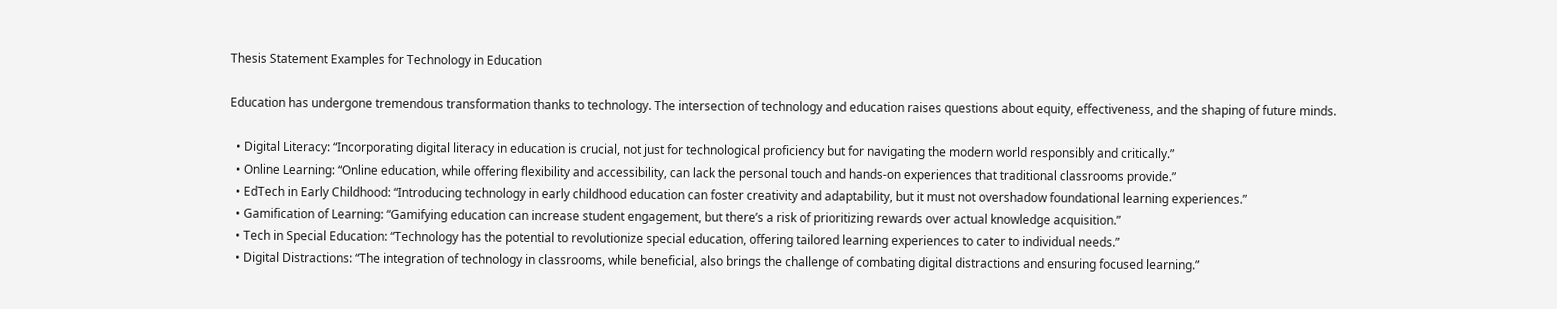Thesis Statement Examples for Technology in Education

Education has undergone tremendous transformation thanks to technology. The intersection of technology and education raises questions about equity, effectiveness, and the shaping of future minds.

  • Digital Literacy: “Incorporating digital literacy in education is crucial, not just for technological proficiency but for navigating the modern world responsibly and critically.”
  • Online Learning: “Online education, while offering flexibility and accessibility, can lack the personal touch and hands-on experiences that traditional classrooms provide.”
  • EdTech in Early Childhood: “Introducing technology in early childhood education can foster creativity and adaptability, but it must not overshadow foundational learning experiences.”
  • Gamification of Learning: “Gamifying education can increase student engagement, but there’s a risk of prioritizing rewards over actual knowledge acquisition.”
  • Tech in Special Education: “Technology has the potential to revolutionize special education, offering tailored learning experiences to cater to individual needs.”
  • Digital Distractions: “The integration of technology in classrooms, while beneficial, also brings the challenge of combating digital distractions and ensuring focused learning.”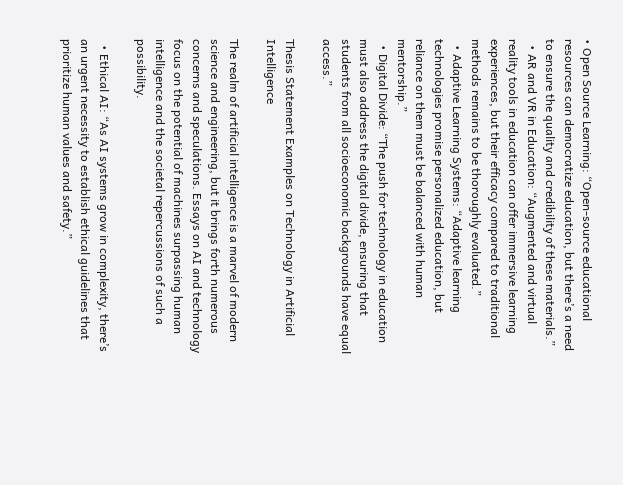• Open Source Learning: “Open-source educational resources can democratize education, but there’s a need to ensure the quality and credibility of these materials.”
  • AR and VR in Education: “Augmented and virtual reality tools in education can offer immersive learning experiences, but their efficacy compared to traditional methods remains to be thoroughly evaluated.”
  • Adaptive Learning Systems: “Adaptive learning technologies promise personalized education, but reliance on them must be balanced with human mentorship.”
  • Digital Divide: “The push for technology in education must also address the digital divide, ensuring that students from all socioeconomic backgrounds have equal access.”

Thesis Statement Examples on Technology in Artificial Intelligence

The realm of artificial intelligence is a marvel of modern science and engineering, but it brings forth numerous concerns and speculations. Essays on AI and technology focus on the potential of machines surpassing human intelligence and the societal repercussions of such a possibility.

  • Ethical AI: “As AI systems grow in complexity, there’s an urgent necessity to establish ethical guidelines that prioritize human values and safety.”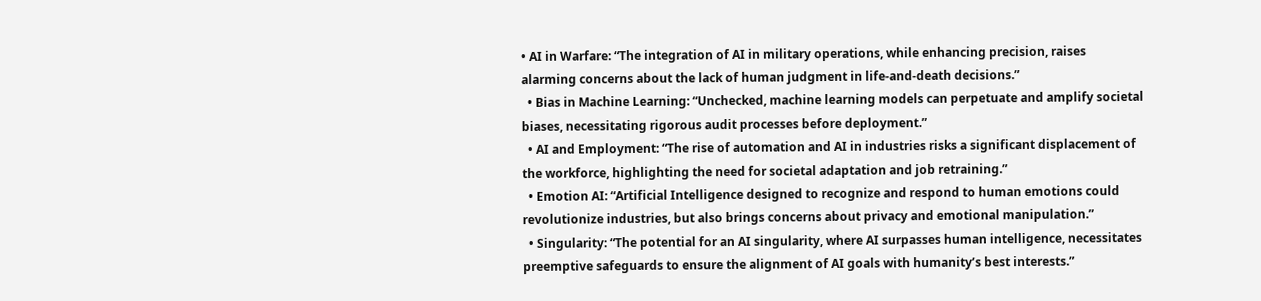• AI in Warfare: “The integration of AI in military operations, while enhancing precision, raises alarming concerns about the lack of human judgment in life-and-death decisions.”
  • Bias in Machine Learning: “Unchecked, machine learning models can perpetuate and amplify societal biases, necessitating rigorous audit processes before deployment.”
  • AI and Employment: “The rise of automation and AI in industries risks a significant displacement of the workforce, highlighting the need for societal adaptation and job retraining.”
  • Emotion AI: “Artificial Intelligence designed to recognize and respond to human emotions could revolutionize industries, but also brings concerns about privacy and emotional manipulation.”
  • Singularity: “The potential for an AI singularity, where AI surpasses human intelligence, necessitates preemptive safeguards to ensure the alignment of AI goals with humanity’s best interests.”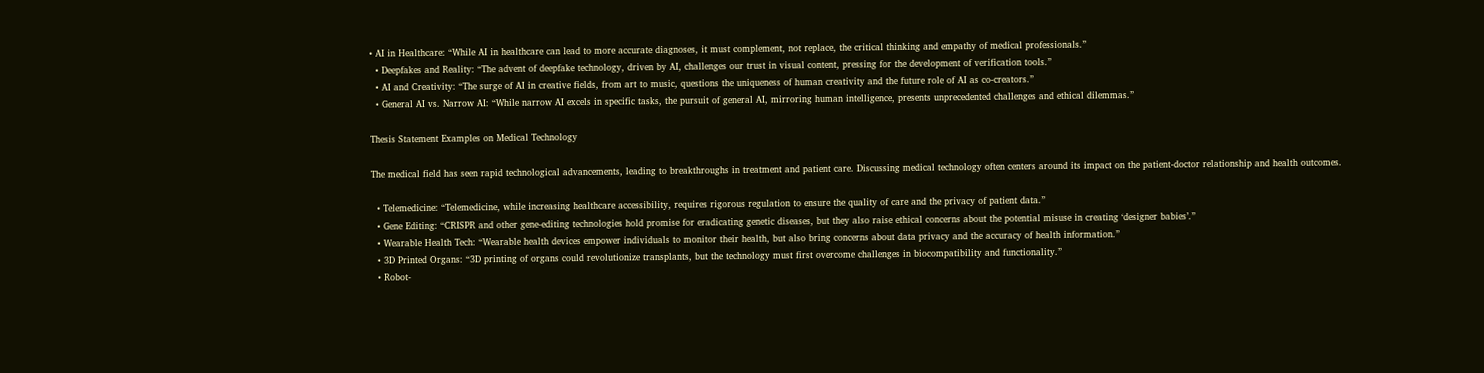• AI in Healthcare: “While AI in healthcare can lead to more accurate diagnoses, it must complement, not replace, the critical thinking and empathy of medical professionals.”
  • Deepfakes and Reality: “The advent of deepfake technology, driven by AI, challenges our trust in visual content, pressing for the development of verification tools.”
  • AI and Creativity: “The surge of AI in creative fields, from art to music, questions the uniqueness of human creativity and the future role of AI as co-creators.”
  • General AI vs. Narrow AI: “While narrow AI excels in specific tasks, the pursuit of general AI, mirroring human intelligence, presents unprecedented challenges and ethical dilemmas.”

Thesis Statement Examples on Medical Technology

The medical field has seen rapid technological advancements, leading to breakthroughs in treatment and patient care. Discussing medical technology often centers around its impact on the patient-doctor relationship and health outcomes.

  • Telemedicine: “Telemedicine, while increasing healthcare accessibility, requires rigorous regulation to ensure the quality of care and the privacy of patient data.”
  • Gene Editing: “CRISPR and other gene-editing technologies hold promise for eradicating genetic diseases, but they also raise ethical concerns about the potential misuse in creating ‘designer babies’.”
  • Wearable Health Tech: “Wearable health devices empower individuals to monitor their health, but also bring concerns about data privacy and the accuracy of health information.”
  • 3D Printed Organs: “3D printing of organs could revolutionize transplants, but the technology must first overcome challenges in biocompatibility and functionality.”
  • Robot-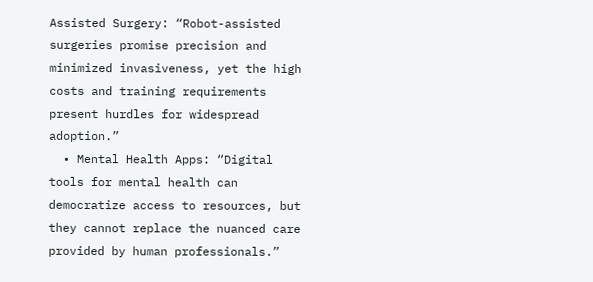Assisted Surgery: “Robot-assisted surgeries promise precision and minimized invasiveness, yet the high costs and training requirements present hurdles for widespread adoption.”
  • Mental Health Apps: “Digital tools for mental health can democratize access to resources, but they cannot replace the nuanced care provided by human professionals.”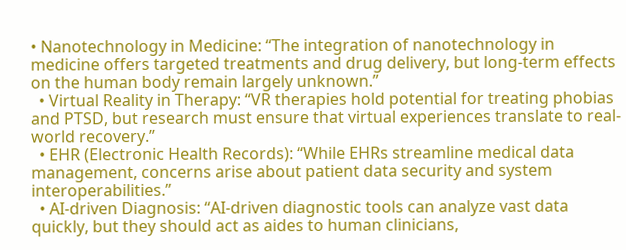• Nanotechnology in Medicine: “The integration of nanotechnology in medicine offers targeted treatments and drug delivery, but long-term effects on the human body remain largely unknown.”
  • Virtual Reality in Therapy: “VR therapies hold potential for treating phobias and PTSD, but research must ensure that virtual experiences translate to real-world recovery.”
  • EHR (Electronic Health Records): “While EHRs streamline medical data management, concerns arise about patient data security and system interoperabilities.”
  • AI-driven Diagnosis: “AI-driven diagnostic tools can analyze vast data quickly, but they should act as aides to human clinicians,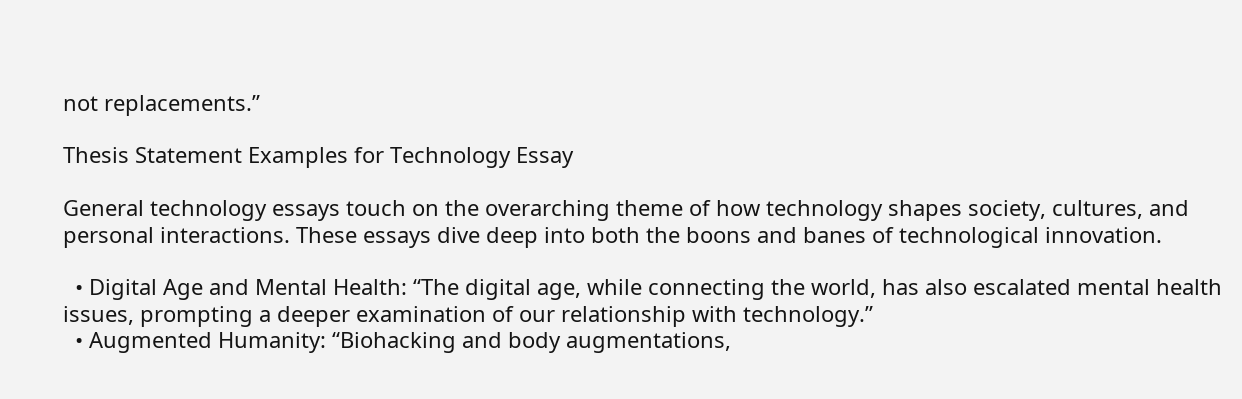not replacements.”

Thesis Statement Examples for Technology Essay

General technology essays touch on the overarching theme of how technology shapes society, cultures, and personal interactions. These essays dive deep into both the boons and banes of technological innovation.

  • Digital Age and Mental Health: “The digital age, while connecting the world, has also escalated mental health issues, prompting a deeper examination of our relationship with technology.”
  • Augmented Humanity: “Biohacking and body augmentations,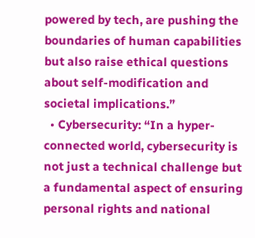powered by tech, are pushing the boundaries of human capabilities but also raise ethical questions about self-modification and societal implications.”
  • Cybersecurity: “In a hyper-connected world, cybersecurity is not just a technical challenge but a fundamental aspect of ensuring personal rights and national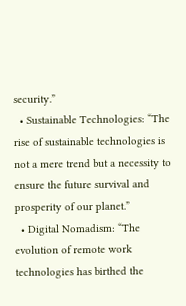security.”
  • Sustainable Technologies: “The rise of sustainable technologies is not a mere trend but a necessity to ensure the future survival and prosperity of our planet.”
  • Digital Nomadism: “The evolution of remote work technologies has birthed the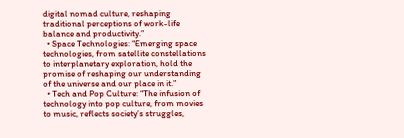digital nomad culture, reshaping traditional perceptions of work-life balance and productivity.”
  • Space Technologies: “Emerging space technologies, from satellite constellations to interplanetary exploration, hold the promise of reshaping our understanding of the universe and our place in it.”
  • Tech and Pop Culture: “The infusion of technology into pop culture, from movies to music, reflects society’s struggles,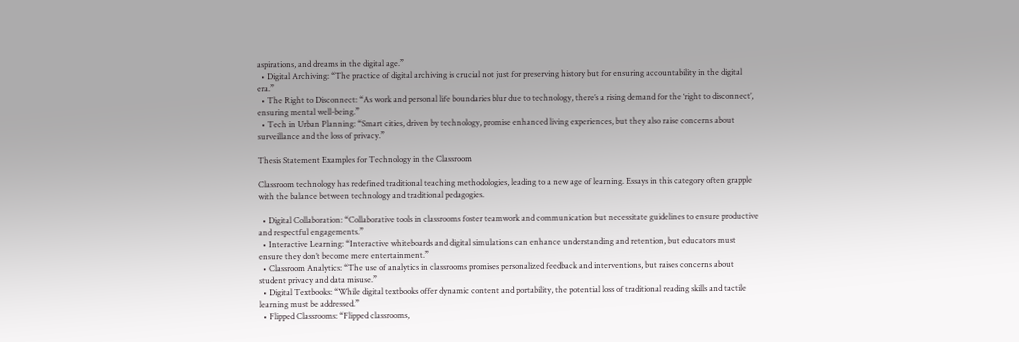aspirations, and dreams in the digital age.”
  • Digital Archiving: “The practice of digital archiving is crucial not just for preserving history but for ensuring accountability in the digital era.”
  • The Right to Disconnect: “As work and personal life boundaries blur due to technology, there’s a rising demand for the ‘right to disconnect’, ensuring mental well-being.”
  • Tech in Urban Planning: “Smart cities, driven by technology, promise enhanced living experiences, but they also raise concerns about surveillance and the loss of privacy.”

Thesis Statement Examples for Technology in the Classroom

Classroom technology has redefined traditional teaching methodologies, leading to a new age of learning. Essays in this category often grapple with the balance between technology and traditional pedagogies.

  • Digital Collaboration: “Collaborative tools in classrooms foster teamwork and communication but necessitate guidelines to ensure productive and respectful engagements.”
  • Interactive Learning: “Interactive whiteboards and digital simulations can enhance understanding and retention, but educators must ensure they don’t become mere entertainment.”
  • Classroom Analytics: “The use of analytics in classrooms promises personalized feedback and interventions, but raises concerns about student privacy and data misuse.”
  • Digital Textbooks: “While digital textbooks offer dynamic content and portability, the potential loss of traditional reading skills and tactile learning must be addressed.”
  • Flipped Classrooms: “Flipped classrooms,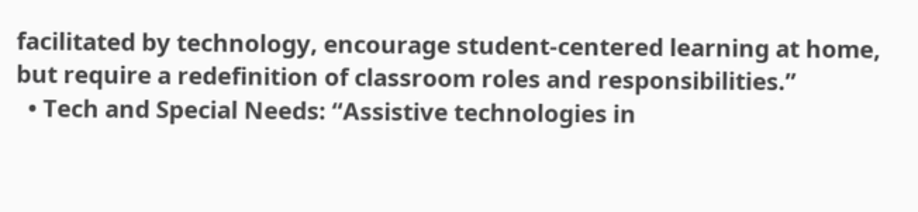facilitated by technology, encourage student-centered learning at home, but require a redefinition of classroom roles and responsibilities.”
  • Tech and Special Needs: “Assistive technologies in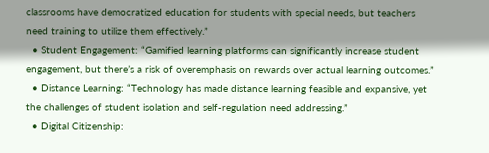classrooms have democratized education for students with special needs, but teachers need training to utilize them effectively.”
  • Student Engagement: “Gamified learning platforms can significantly increase student engagement, but there’s a risk of overemphasis on rewards over actual learning outcomes.”
  • Distance Learning: “Technology has made distance learning feasible and expansive, yet the challenges of student isolation and self-regulation need addressing.”
  • Digital Citizenship: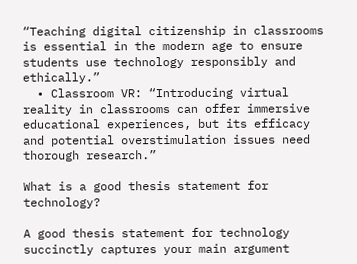“Teaching digital citizenship in classrooms is essential in the modern age to ensure students use technology responsibly and ethically.”
  • Classroom VR: “Introducing virtual reality in classrooms can offer immersive educational experiences, but its efficacy and potential overstimulation issues need thorough research.”

What is a good thesis statement for technology?

A good thesis statement for technology succinctly captures your main argument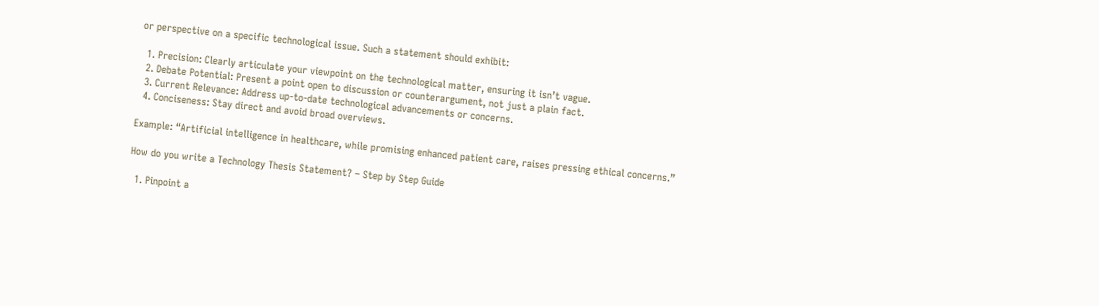or perspective on a specific technological issue. Such a statement should exhibit:

  1. Precision: Clearly articulate your viewpoint on the technological matter, ensuring it isn’t vague.
  2. Debate Potential: Present a point open to discussion or counterargument, not just a plain fact.
  3. Current Relevance: Address up-to-date technological advancements or concerns.
  4. Conciseness: Stay direct and avoid broad overviews.

Example: “Artificial intelligence in healthcare, while promising enhanced patient care, raises pressing ethical concerns.”

How do you write a Technology Thesis Statement? – Step by Step Guide

  1. Pinpoint a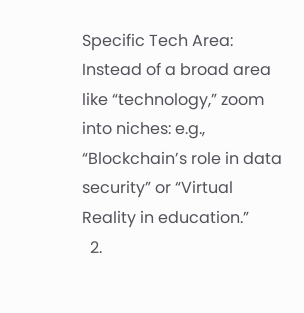Specific Tech Area: Instead of a broad area like “technology,” zoom into niches: e.g., “Blockchain’s role in data security” or “Virtual Reality in education.”
  2.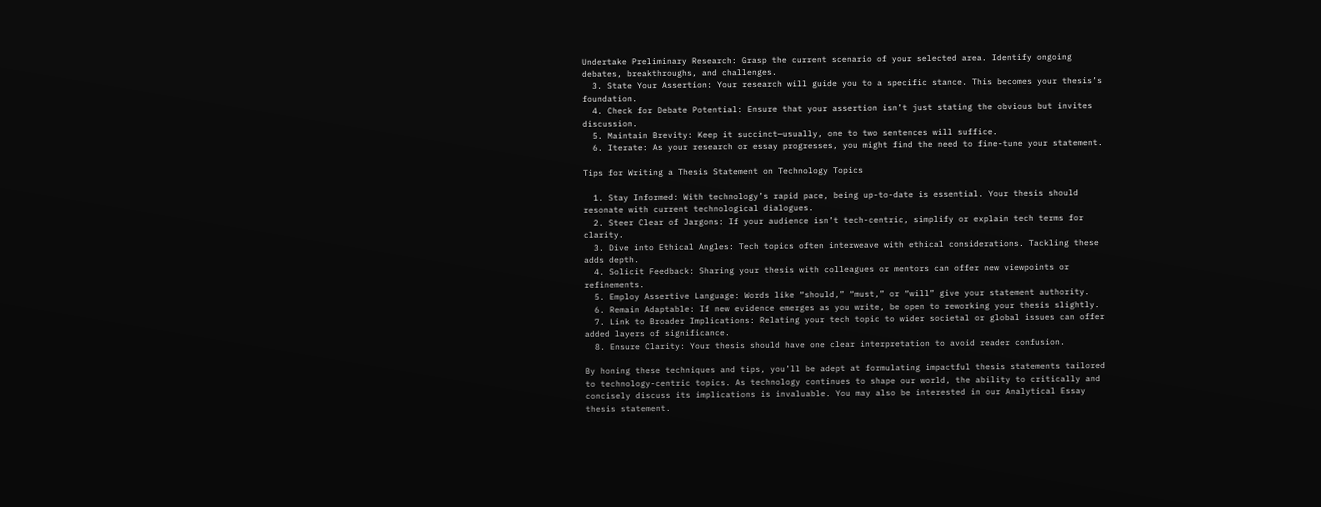Undertake Preliminary Research: Grasp the current scenario of your selected area. Identify ongoing debates, breakthroughs, and challenges.
  3. State Your Assertion: Your research will guide you to a specific stance. This becomes your thesis’s foundation.
  4. Check for Debate Potential: Ensure that your assertion isn’t just stating the obvious but invites discussion.
  5. Maintain Brevity: Keep it succinct—usually, one to two sentences will suffice.
  6. Iterate: As your research or essay progresses, you might find the need to fine-tune your statement.

Tips for Writing a Thesis Statement on Technology Topics

  1. Stay Informed: With technology’s rapid pace, being up-to-date is essential. Your thesis should resonate with current technological dialogues.
  2. Steer Clear of Jargons: If your audience isn’t tech-centric, simplify or explain tech terms for clarity.
  3. Dive into Ethical Angles: Tech topics often interweave with ethical considerations. Tackling these adds depth.
  4. Solicit Feedback: Sharing your thesis with colleagues or mentors can offer new viewpoints or refinements.
  5. Employ Assertive Language: Words like “should,” “must,” or “will” give your statement authority.
  6. Remain Adaptable: If new evidence emerges as you write, be open to reworking your thesis slightly.
  7. Link to Broader Implications: Relating your tech topic to wider societal or global issues can offer added layers of significance.
  8. Ensure Clarity: Your thesis should have one clear interpretation to avoid reader confusion.

By honing these techniques and tips, you’ll be adept at formulating impactful thesis statements tailored to technology-centric topics. As technology continues to shape our world, the ability to critically and concisely discuss its implications is invaluable. You may also be interested in our Analytical Essay thesis statement.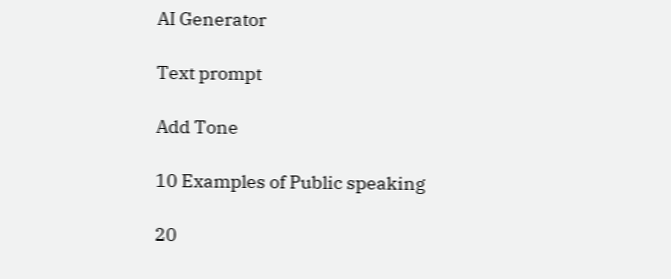AI Generator

Text prompt

Add Tone

10 Examples of Public speaking

20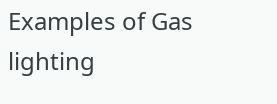Examples of Gas lighting